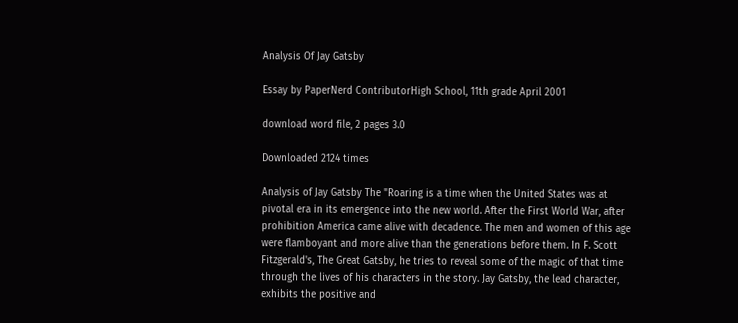Analysis Of Jay Gatsby

Essay by PaperNerd ContributorHigh School, 11th grade April 2001

download word file, 2 pages 3.0

Downloaded 2124 times

Analysis of Jay Gatsby The "Roaring is a time when the United States was at pivotal era in its emergence into the new world. After the First World War, after prohibition America came alive with decadence. The men and women of this age were flamboyant and more alive than the generations before them. In F. Scott Fitzgerald's, The Great Gatsby, he tries to reveal some of the magic of that time through the lives of his characters in the story. Jay Gatsby, the lead character, exhibits the positive and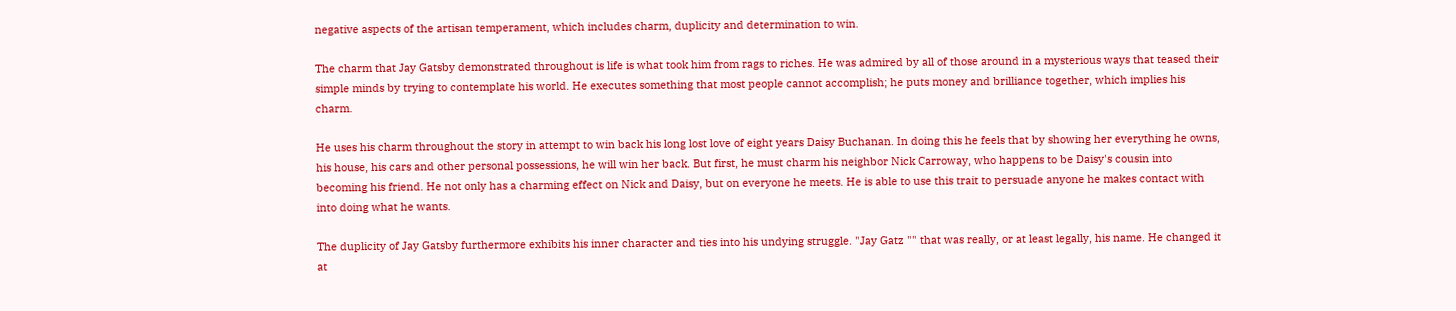negative aspects of the artisan temperament, which includes charm, duplicity and determination to win.

The charm that Jay Gatsby demonstrated throughout is life is what took him from rags to riches. He was admired by all of those around in a mysterious ways that teased their simple minds by trying to contemplate his world. He executes something that most people cannot accomplish; he puts money and brilliance together, which implies his charm.

He uses his charm throughout the story in attempt to win back his long lost love of eight years Daisy Buchanan. In doing this he feels that by showing her everything he owns, his house, his cars and other personal possessions, he will win her back. But first, he must charm his neighbor Nick Carroway, who happens to be Daisy's cousin into becoming his friend. He not only has a charming effect on Nick and Daisy, but on everyone he meets. He is able to use this trait to persuade anyone he makes contact with into doing what he wants.

The duplicity of Jay Gatsby furthermore exhibits his inner character and ties into his undying struggle. "Jay Gatz "" that was really, or at least legally, his name. He changed it at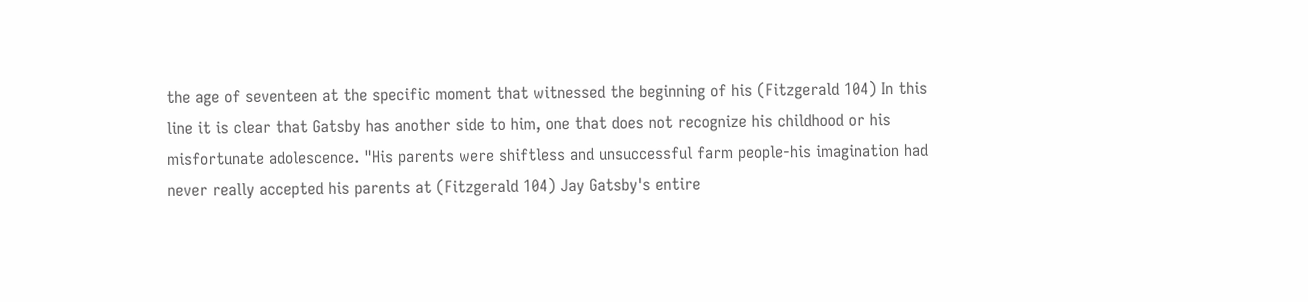the age of seventeen at the specific moment that witnessed the beginning of his (Fitzgerald 104) In this line it is clear that Gatsby has another side to him, one that does not recognize his childhood or his misfortunate adolescence. "His parents were shiftless and unsuccessful farm people-his imagination had never really accepted his parents at (Fitzgerald 104) Jay Gatsby's entire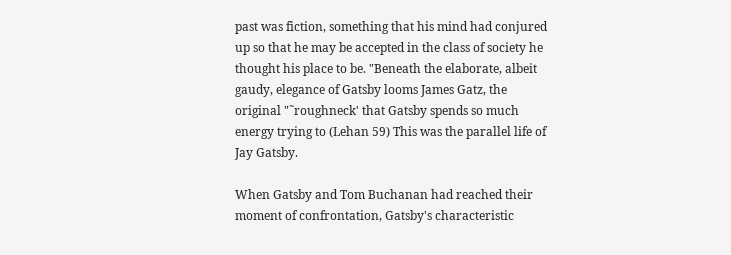past was fiction, something that his mind had conjured up so that he may be accepted in the class of society he thought his place to be. "Beneath the elaborate, albeit gaudy, elegance of Gatsby looms James Gatz, the original "˜roughneck' that Gatsby spends so much energy trying to (Lehan 59) This was the parallel life of Jay Gatsby.

When Gatsby and Tom Buchanan had reached their moment of confrontation, Gatsby's characteristic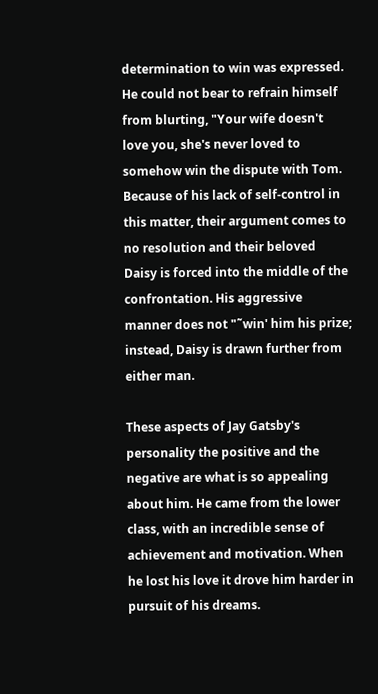determination to win was expressed. He could not bear to refrain himself from blurting, "Your wife doesn't love you, she's never loved to somehow win the dispute with Tom. Because of his lack of self-control in this matter, their argument comes to no resolution and their beloved Daisy is forced into the middle of the confrontation. His aggressive manner does not "˜win' him his prize; instead, Daisy is drawn further from either man.

These aspects of Jay Gatsby's personality the positive and the negative are what is so appealing about him. He came from the lower class, with an incredible sense of achievement and motivation. When he lost his love it drove him harder in pursuit of his dreams.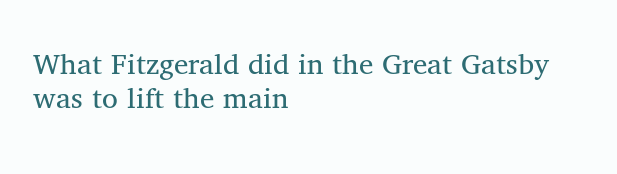What Fitzgerald did in the Great Gatsby was to lift the main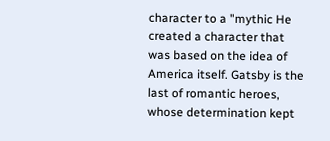character to a "mythic He created a character that was based on the idea of America itself. Gatsby is the last of romantic heroes, whose determination kept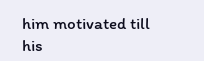him motivated till his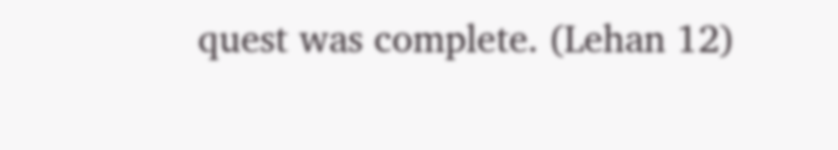quest was complete. (Lehan 12)